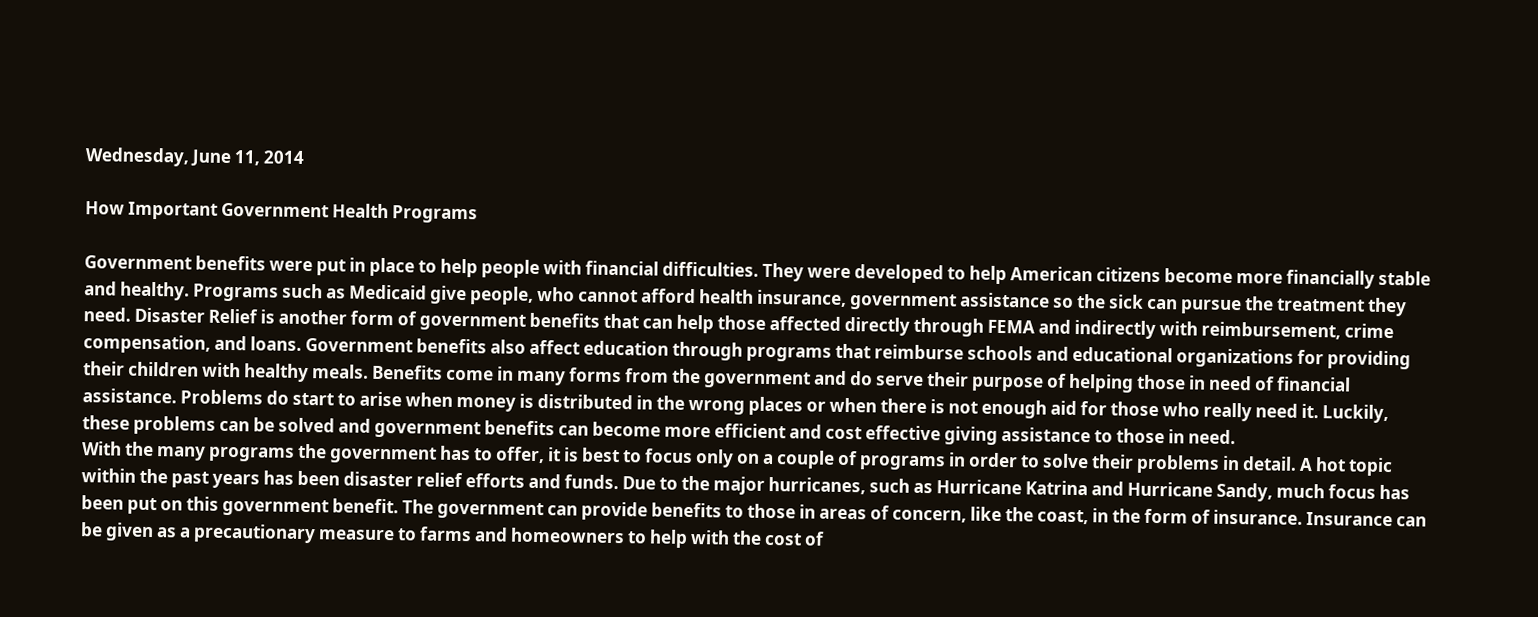Wednesday, June 11, 2014

How Important Government Health Programs

Government benefits were put in place to help people with financial difficulties. They were developed to help American citizens become more financially stable and healthy. Programs such as Medicaid give people, who cannot afford health insurance, government assistance so the sick can pursue the treatment they need. Disaster Relief is another form of government benefits that can help those affected directly through FEMA and indirectly with reimbursement, crime compensation, and loans. Government benefits also affect education through programs that reimburse schools and educational organizations for providing their children with healthy meals. Benefits come in many forms from the government and do serve their purpose of helping those in need of financial assistance. Problems do start to arise when money is distributed in the wrong places or when there is not enough aid for those who really need it. Luckily, these problems can be solved and government benefits can become more efficient and cost effective giving assistance to those in need.
With the many programs the government has to offer, it is best to focus only on a couple of programs in order to solve their problems in detail. A hot topic within the past years has been disaster relief efforts and funds. Due to the major hurricanes, such as Hurricane Katrina and Hurricane Sandy, much focus has been put on this government benefit. The government can provide benefits to those in areas of concern, like the coast, in the form of insurance. Insurance can be given as a precautionary measure to farms and homeowners to help with the cost of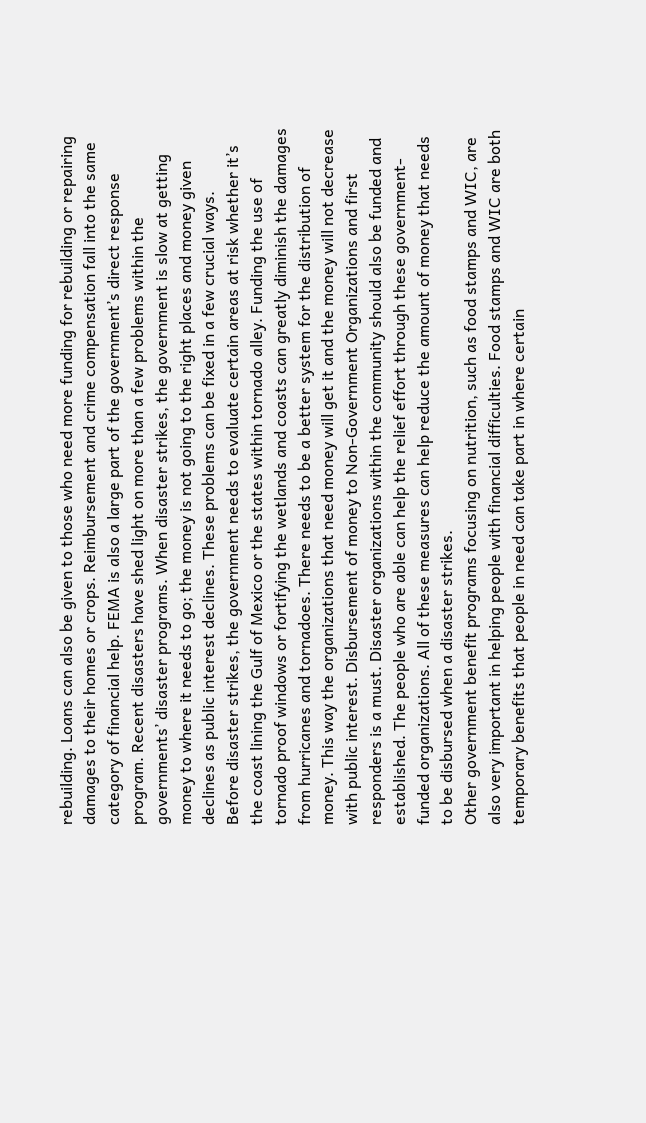rebuilding. Loans can also be given to those who need more funding for rebuilding or repairing damages to their homes or crops. Reimbursement and crime compensation fall into the same category of financial help. FEMA is also a large part of the government’s direct response program. Recent disasters have shed light on more than a few problems within the governments’ disaster programs. When disaster strikes, the government is slow at getting money to where it needs to go; the money is not going to the right places and money given declines as public interest declines. These problems can be fixed in a few crucial ways.
Before disaster strikes, the government needs to evaluate certain areas at risk whether it’s the coast lining the Gulf of Mexico or the states within tornado alley. Funding the use of tornado proof windows or fortifying the wetlands and coasts can greatly diminish the damages from hurricanes and tornadoes. There needs to be a better system for the distribution of money. This way the organizations that need money will get it and the money will not decrease with public interest. Disbursement of money to Non-Government Organizations and first responders is a must. Disaster organizations within the community should also be funded and established. The people who are able can help the relief effort through these government-funded organizations. All of these measures can help reduce the amount of money that needs to be disbursed when a disaster strikes.
Other government benefit programs focusing on nutrition, such as food stamps and WIC, are also very important in helping people with financial difficulties. Food stamps and WIC are both temporary benefits that people in need can take part in where certain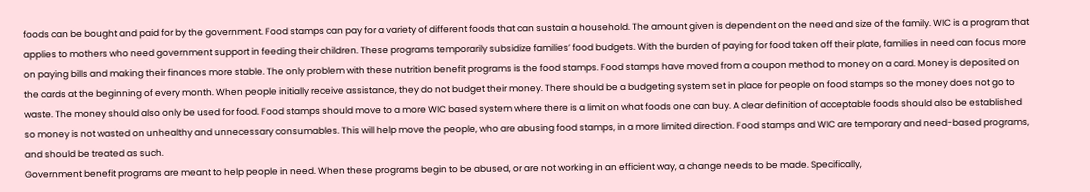foods can be bought and paid for by the government. Food stamps can pay for a variety of different foods that can sustain a household. The amount given is dependent on the need and size of the family. WIC is a program that applies to mothers who need government support in feeding their children. These programs temporarily subsidize families’ food budgets. With the burden of paying for food taken off their plate, families in need can focus more on paying bills and making their finances more stable. The only problem with these nutrition benefit programs is the food stamps. Food stamps have moved from a coupon method to money on a card. Money is deposited on the cards at the beginning of every month. When people initially receive assistance, they do not budget their money. There should be a budgeting system set in place for people on food stamps so the money does not go to waste. The money should also only be used for food. Food stamps should move to a more WIC based system where there is a limit on what foods one can buy. A clear definition of acceptable foods should also be established so money is not wasted on unhealthy and unnecessary consumables. This will help move the people, who are abusing food stamps, in a more limited direction. Food stamps and WIC are temporary and need-based programs, and should be treated as such.
Government benefit programs are meant to help people in need. When these programs begin to be abused, or are not working in an efficient way, a change needs to be made. Specifically,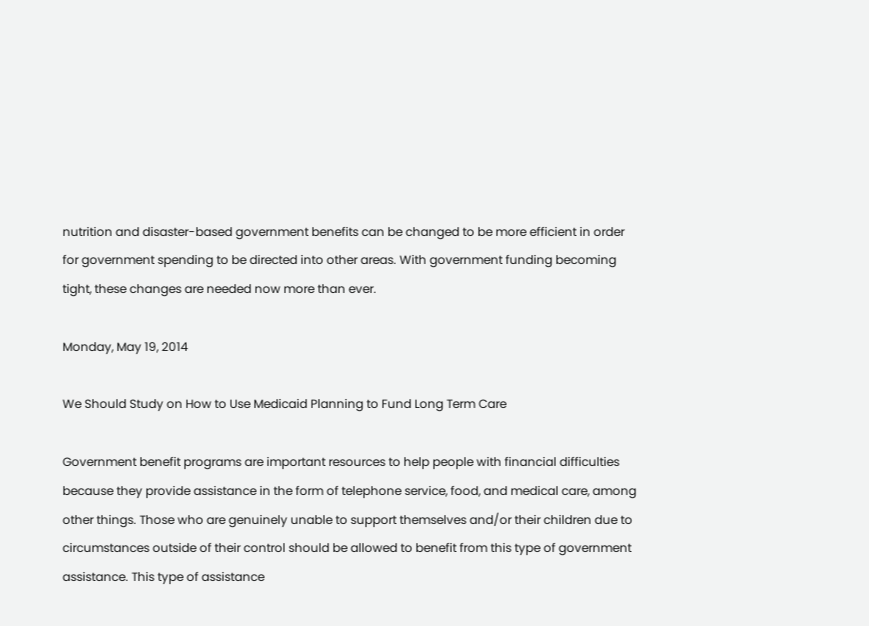nutrition and disaster-based government benefits can be changed to be more efficient in order for government spending to be directed into other areas. With government funding becoming tight, these changes are needed now more than ever.

Monday, May 19, 2014

We Should Study on How to Use Medicaid Planning to Fund Long Term Care

Government benefit programs are important resources to help people with financial difficulties because they provide assistance in the form of telephone service, food, and medical care, among other things. Those who are genuinely unable to support themselves and/or their children due to circumstances outside of their control should be allowed to benefit from this type of government assistance. This type of assistance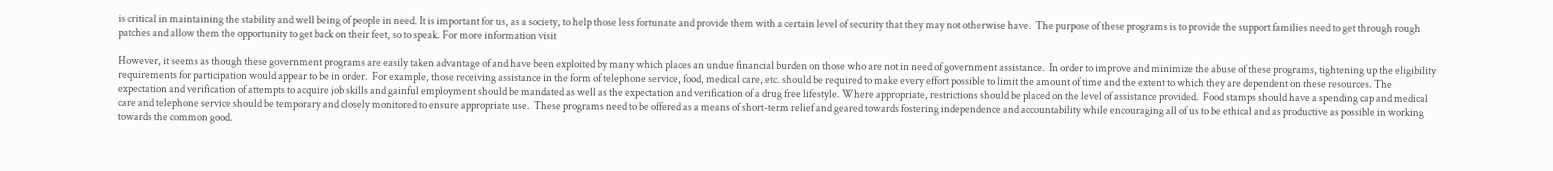is critical in maintaining the stability and well being of people in need. It is important for us, as a society, to help those less fortunate and provide them with a certain level of security that they may not otherwise have.  The purpose of these programs is to provide the support families need to get through rough patches and allow them the opportunity to get back on their feet, so to speak. For more information visit

However, it seems as though these government programs are easily taken advantage of and have been exploited by many which places an undue financial burden on those who are not in need of government assistance.  In order to improve and minimize the abuse of these programs, tightening up the eligibility requirements for participation would appear to be in order.  For example, those receiving assistance in the form of telephone service, food, medical care, etc. should be required to make every effort possible to limit the amount of time and the extent to which they are dependent on these resources. The expectation and verification of attempts to acquire job skills and gainful employment should be mandated as well as the expectation and verification of a drug free lifestyle. Where appropriate, restrictions should be placed on the level of assistance provided.  Food stamps should have a spending cap and medical care and telephone service should be temporary and closely monitored to ensure appropriate use.  These programs need to be offered as a means of short-term relief and geared towards fostering independence and accountability while encouraging all of us to be ethical and as productive as possible in working towards the common good.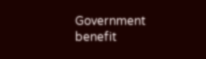Government benefit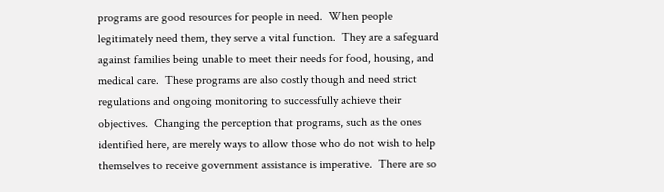programs are good resources for people in need.  When people legitimately need them, they serve a vital function.  They are a safeguard against families being unable to meet their needs for food, housing, and medical care.  These programs are also costly though and need strict regulations and ongoing monitoring to successfully achieve their objectives.  Changing the perception that programs, such as the ones identified here, are merely ways to allow those who do not wish to help themselves to receive government assistance is imperative.  There are so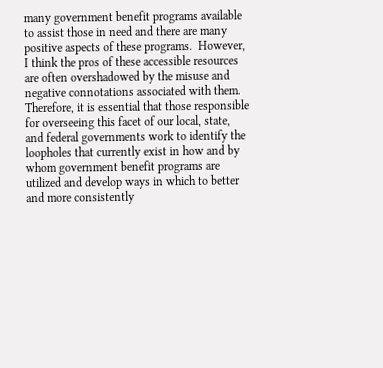many government benefit programs available to assist those in need and there are many positive aspects of these programs.  However, I think the pros of these accessible resources are often overshadowed by the misuse and negative connotations associated with them.  Therefore, it is essential that those responsible for overseeing this facet of our local, state, and federal governments work to identify the loopholes that currently exist in how and by whom government benefit programs are utilized and develop ways in which to better and more consistently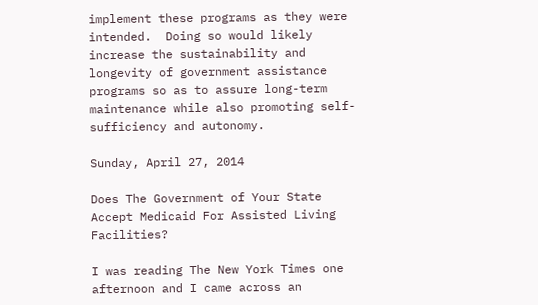implement these programs as they were intended.  Doing so would likely increase the sustainability and longevity of government assistance programs so as to assure long-term maintenance while also promoting self-sufficiency and autonomy.

Sunday, April 27, 2014

Does The Government of Your State Accept Medicaid For Assisted Living Facilities?

I was reading The New York Times one afternoon and I came across an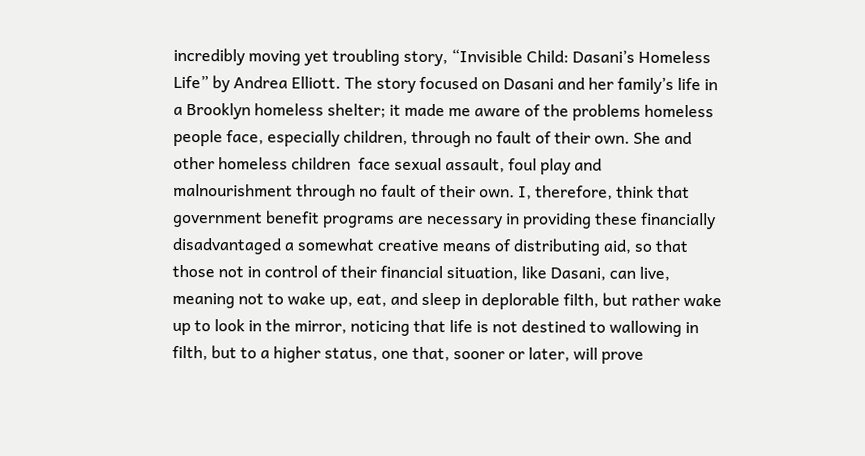incredibly moving yet troubling story, “Invisible Child: Dasani’s Homeless Life” by Andrea Elliott. The story focused on Dasani and her family’s life in a Brooklyn homeless shelter; it made me aware of the problems homeless people face, especially children, through no fault of their own. She and other homeless children  face sexual assault, foul play and malnourishment through no fault of their own. I, therefore, think that government benefit programs are necessary in providing these financially disadvantaged a somewhat creative means of distributing aid, so that those not in control of their financial situation, like Dasani, can live, meaning not to wake up, eat, and sleep in deplorable filth, but rather wake up to look in the mirror, noticing that life is not destined to wallowing in filth, but to a higher status, one that, sooner or later, will prove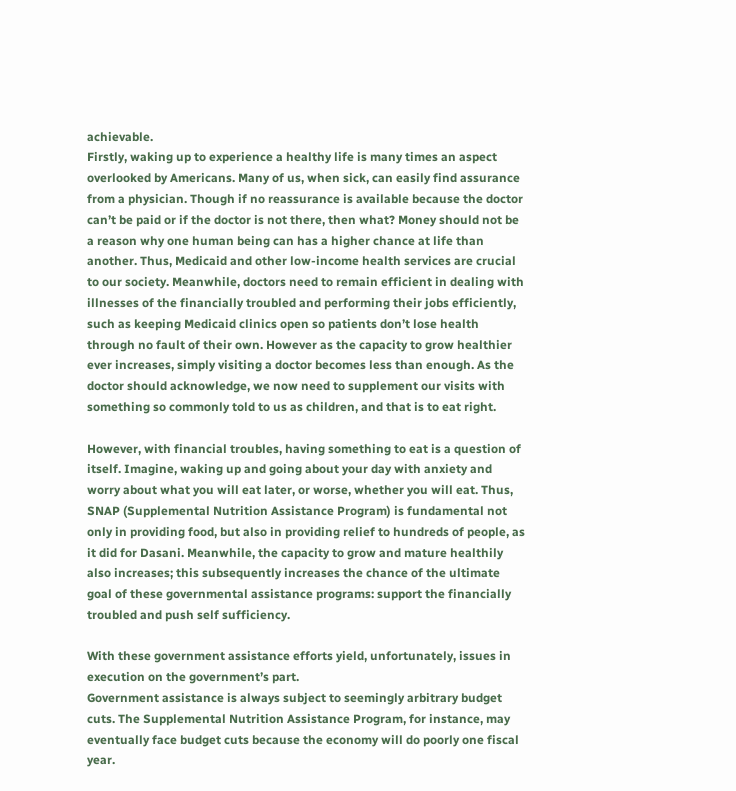achievable.
Firstly, waking up to experience a healthy life is many times an aspect overlooked by Americans. Many of us, when sick, can easily find assurance from a physician. Though if no reassurance is available because the doctor can’t be paid or if the doctor is not there, then what? Money should not be a reason why one human being can has a higher chance at life than another. Thus, Medicaid and other low-income health services are crucial to our society. Meanwhile, doctors need to remain efficient in dealing with illnesses of the financially troubled and performing their jobs efficiently, such as keeping Medicaid clinics open so patients don’t lose health through no fault of their own. However as the capacity to grow healthier ever increases, simply visiting a doctor becomes less than enough. As the doctor should acknowledge, we now need to supplement our visits with something so commonly told to us as children, and that is to eat right.

However, with financial troubles, having something to eat is a question of itself. Imagine, waking up and going about your day with anxiety and worry about what you will eat later, or worse, whether you will eat. Thus, SNAP (Supplemental Nutrition Assistance Program) is fundamental not only in providing food, but also in providing relief to hundreds of people, as it did for Dasani. Meanwhile, the capacity to grow and mature healthily also increases; this subsequently increases the chance of the ultimate goal of these governmental assistance programs: support the financially troubled and push self sufficiency.

With these government assistance efforts yield, unfortunately, issues in execution on the government’s part.
Government assistance is always subject to seemingly arbitrary budget cuts. The Supplemental Nutrition Assistance Program, for instance, may eventually face budget cuts because the economy will do poorly one fiscal year.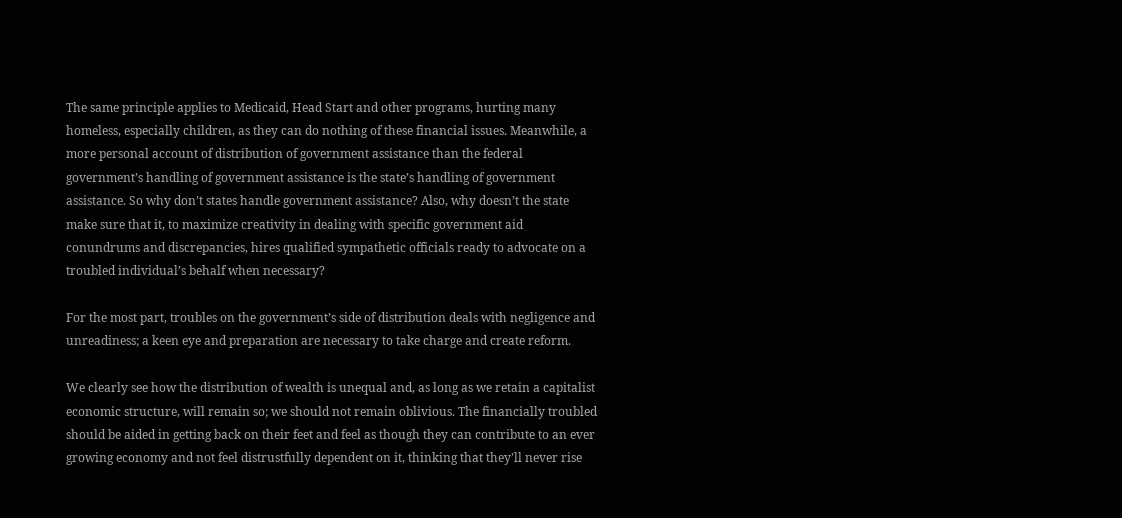The same principle applies to Medicaid, Head Start and other programs, hurting many homeless, especially children, as they can do nothing of these financial issues. Meanwhile, a more personal account of distribution of government assistance than the federal government’s handling of government assistance is the state’s handling of government assistance. So why don’t states handle government assistance? Also, why doesn’t the state make sure that it, to maximize creativity in dealing with specific government aid conundrums and discrepancies, hires qualified sympathetic officials ready to advocate on a troubled individual’s behalf when necessary?

For the most part, troubles on the government’s side of distribution deals with negligence and unreadiness; a keen eye and preparation are necessary to take charge and create reform.

We clearly see how the distribution of wealth is unequal and, as long as we retain a capitalist economic structure, will remain so; we should not remain oblivious. The financially troubled should be aided in getting back on their feet and feel as though they can contribute to an ever growing economy and not feel distrustfully dependent on it, thinking that they’ll never rise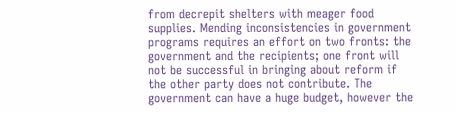from decrepit shelters with meager food supplies. Mending inconsistencies in government programs requires an effort on two fronts: the government and the recipients; one front will not be successful in bringing about reform if the other party does not contribute. The government can have a huge budget, however the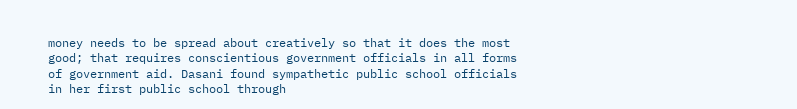money needs to be spread about creatively so that it does the most good; that requires conscientious government officials in all forms of government aid. Dasani found sympathetic public school officials in her first public school through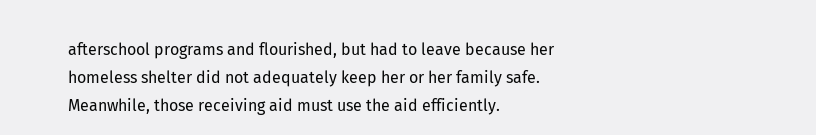afterschool programs and flourished, but had to leave because her homeless shelter did not adequately keep her or her family safe. Meanwhile, those receiving aid must use the aid efficiently.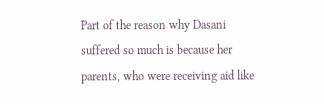Part of the reason why Dasani suffered so much is because her parents, who were receiving aid like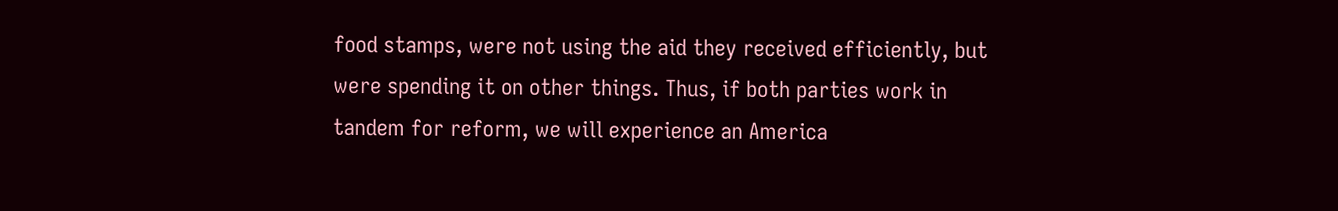food stamps, were not using the aid they received efficiently, but were spending it on other things. Thus, if both parties work in tandem for reform, we will experience an America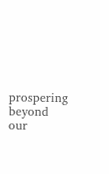prospering beyond our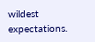wildest expectations.